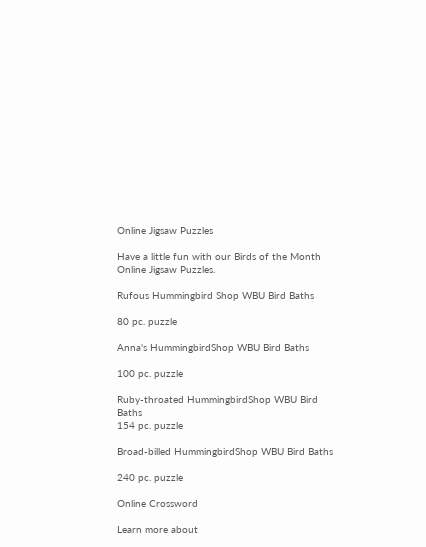Online Jigsaw Puzzles

Have a little fun with our Birds of the Month Online Jigsaw Puzzles.

Rufous Hummingbird Shop WBU Bird Baths

80 pc. puzzle

Anna's HummingbirdShop WBU Bird Baths

100 pc. puzzle

Ruby-throated HummingbirdShop WBU Bird Baths
154 pc. puzzle

Broad-billed HummingbirdShop WBU Bird Baths

240 pc. puzzle

Online Crossword

Learn more about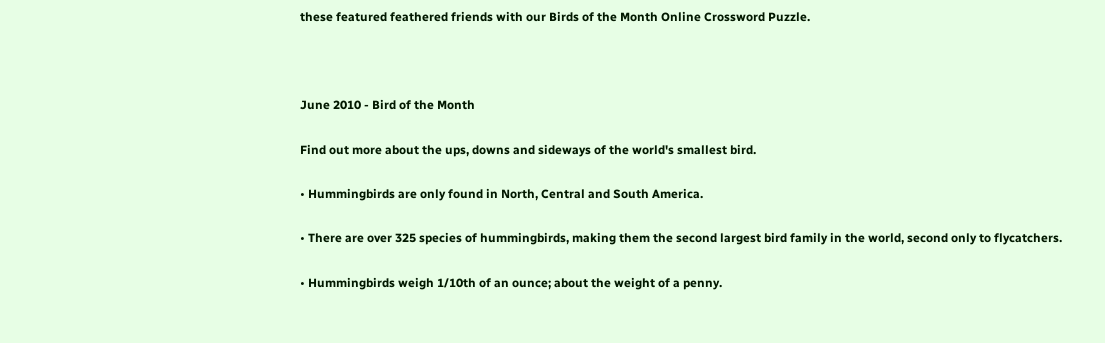these featured feathered friends with our Birds of the Month Online Crossword Puzzle.



June 2010 - Bird of the Month

Find out more about the ups, downs and sideways of the world's smallest bird.

• Hummingbirds are only found in North, Central and South America.

• There are over 325 species of hummingbirds, making them the second largest bird family in the world, second only to flycatchers.

• Hummingbirds weigh 1/10th of an ounce; about the weight of a penny.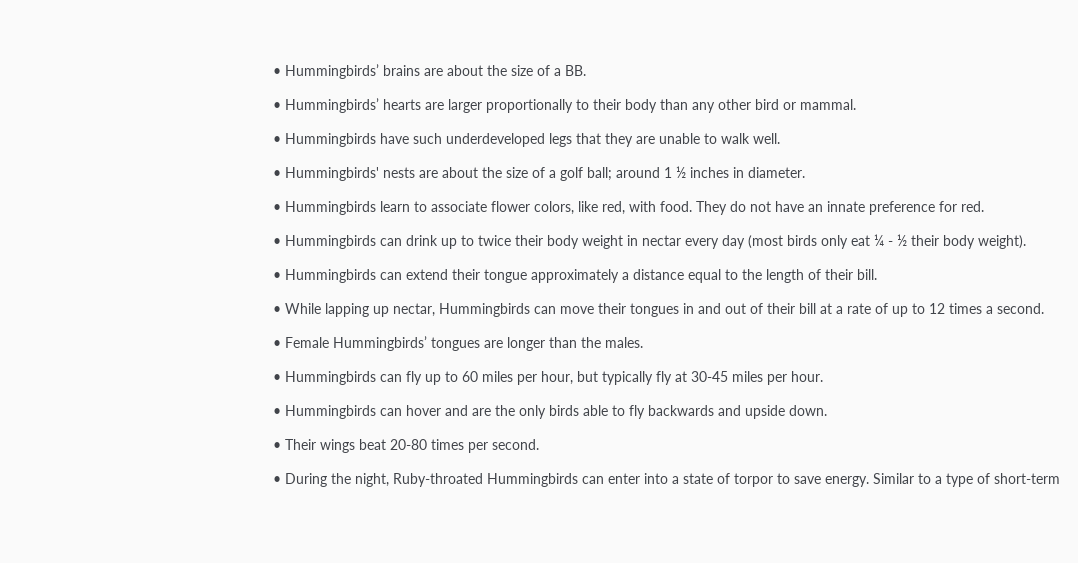• Hummingbirds’ brains are about the size of a BB.

• Hummingbirds’ hearts are larger proportionally to their body than any other bird or mammal.

• Hummingbirds have such underdeveloped legs that they are unable to walk well.

• Hummingbirds' nests are about the size of a golf ball; around 1 ½ inches in diameter.

• Hummingbirds learn to associate flower colors, like red, with food. They do not have an innate preference for red.

• Hummingbirds can drink up to twice their body weight in nectar every day (most birds only eat ¼ - ½ their body weight).

• Hummingbirds can extend their tongue approximately a distance equal to the length of their bill.

• While lapping up nectar, Hummingbirds can move their tongues in and out of their bill at a rate of up to 12 times a second.

• Female Hummingbirds’ tongues are longer than the males.

• Hummingbirds can fly up to 60 miles per hour, but typically fly at 30-45 miles per hour.

• Hummingbirds can hover and are the only birds able to fly backwards and upside down.

• Their wings beat 20-80 times per second.

• During the night, Ruby-throated Hummingbirds can enter into a state of torpor to save energy. Similar to a type of short-term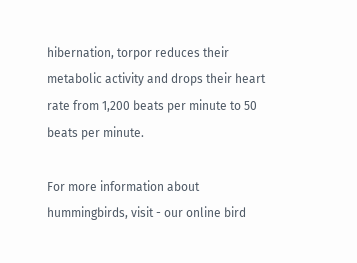hibernation, torpor reduces their metabolic activity and drops their heart rate from 1,200 beats per minute to 50 beats per minute.

For more information about hummingbirds, visit - our online bird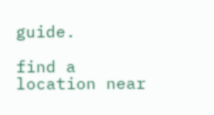guide.

find a location near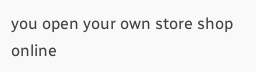you open your own store shop online